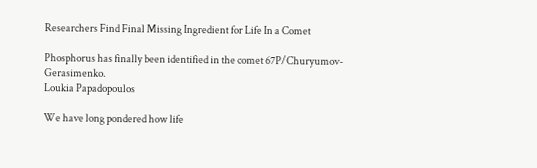Researchers Find Final Missing Ingredient for Life In a Comet

Phosphorus has finally been identified in the comet 67P/Churyumov-Gerasimenko.
Loukia Papadopoulos

We have long pondered how life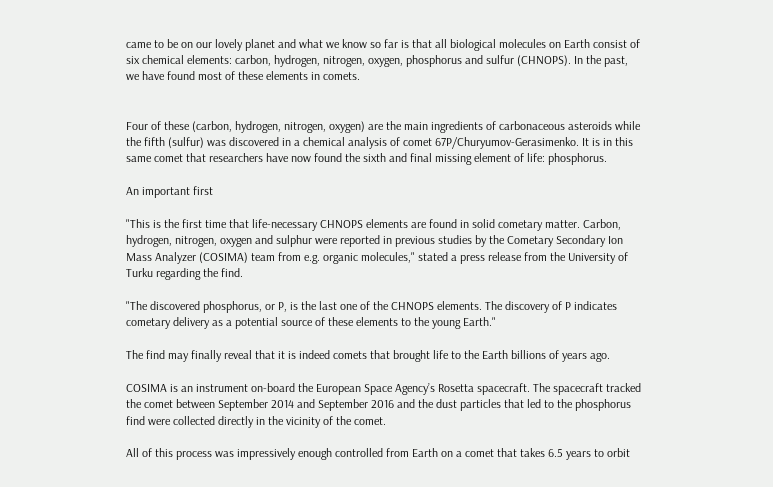came to be on our lovely planet and what we know so far is that all biological molecules on Earth consist of six chemical elements: carbon, hydrogen, nitrogen, oxygen, phosphorus and sulfur (CHNOPS). In the past, we have found most of these elements in comets.


Four of these (carbon, hydrogen, nitrogen, oxygen) are the main ingredients of carbonaceous asteroids while the fifth (sulfur) was discovered in a chemical analysis of comet 67P/Churyumov-Gerasimenko. It is in this same comet that researchers have now found the sixth and final missing element of life: phosphorus.

An important first

"This is the first time that life-necessary CHNOPS elements are found in solid cometary matter. Carbon, hydrogen, nitrogen, oxygen and sulphur were reported in previous studies by the Cometary Secondary Ion Mass Analyzer (COSIMA) team from e.g. organic molecules," stated a press release from the University of Turku regarding the find.

"The discovered phosphorus, or P, is the last one of the CHNOPS elements. The discovery of P indicates cometary delivery as a potential source of these elements to the young Earth."

The find may finally reveal that it is indeed comets that brought life to the Earth billions of years ago.

COSIMA is an instrument on-board the European Space Agency’s Rosetta spacecraft. The spacecraft tracked the comet between September 2014 and September 2016 and the dust particles that led to the phosphorus find were collected directly in the vicinity of the comet.

All of this process was impressively enough controlled from Earth on a comet that takes 6.5 years to orbit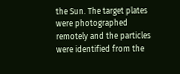the Sun. The target plates were photographed remotely and the particles were identified from the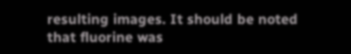resulting images. It should be noted that fluorine was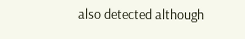also detected although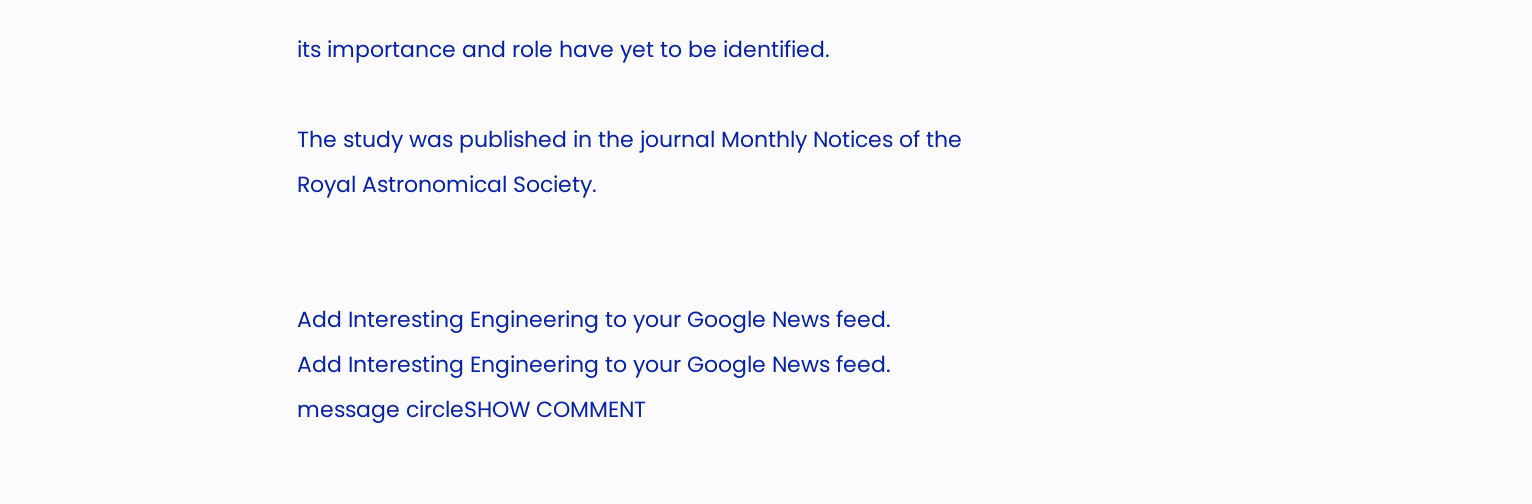its importance and role have yet to be identified.

The study was published in the journal Monthly Notices of the Royal Astronomical Society.


Add Interesting Engineering to your Google News feed.
Add Interesting Engineering to your Google News feed.
message circleSHOW COMMENT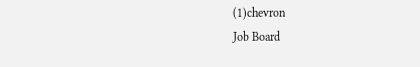(1)chevron
Job Board